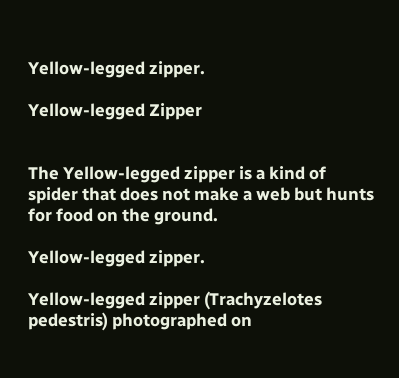Yellow-legged zipper.

Yellow-legged Zipper


The Yellow-legged zipper is a kind of spider that does not make a web but hunts for food on the ground.

Yellow-legged zipper.

Yellow-legged zipper (Trachyzelotes pedestris) photographed on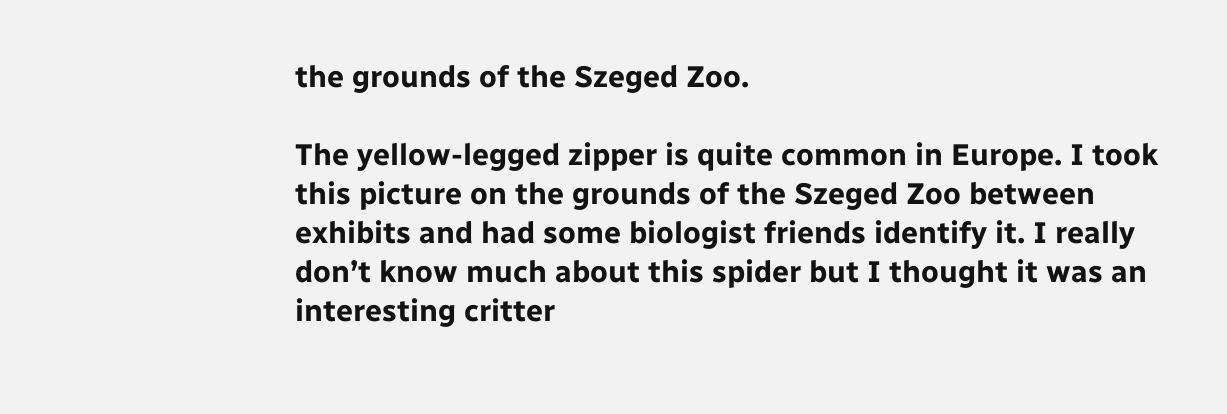the grounds of the Szeged Zoo.

The yellow-legged zipper is quite common in Europe. I took this picture on the grounds of the Szeged Zoo between exhibits and had some biologist friends identify it. I really don’t know much about this spider but I thought it was an interesting critter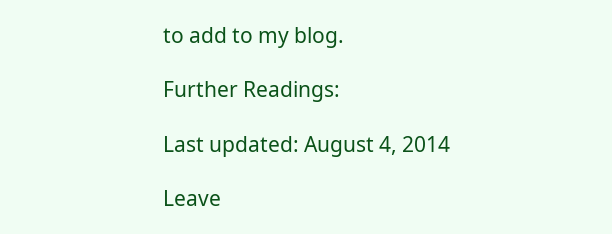to add to my blog.

Further Readings:

Last updated: August 4, 2014

Leave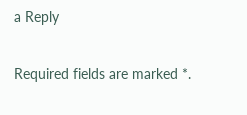a Reply

Required fields are marked *.